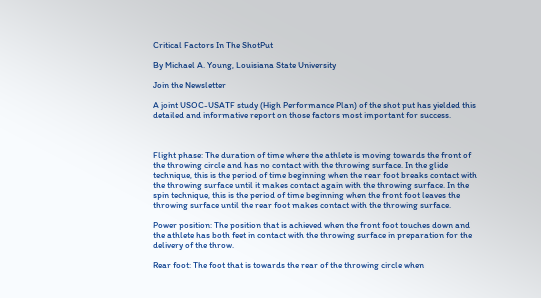Critical Factors In The ShotPut

By Michael A. Young, Louisiana State University

Join the Newsletter

A joint USOC-USATF study (High Performance Plan) of the shot put has yielded this detailed and informative report on those factors most important for success.



Flight phase: The duration of time where the athlete is moving towards the front of the throwing circle and has no contact with the throwing surface. In the glide technique, this is the period of time beginning when the rear foot breaks contact with the throwing surface until it makes contact again with the throwing surface. In the spin technique, this is the period of time beginning when the front foot leaves the throwing surface until the rear foot makes contact with the throwing surface.

Power position: The position that is achieved when the front foot touches down and the athlete has both feet in contact with the throwing surface in preparation for the delivery of the throw.

Rear foot: The foot that is towards the rear of the throwing circle when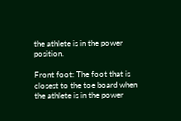the athlete is in the power position.

Front foot: The foot that is closest to the toe board when the athlete is in the power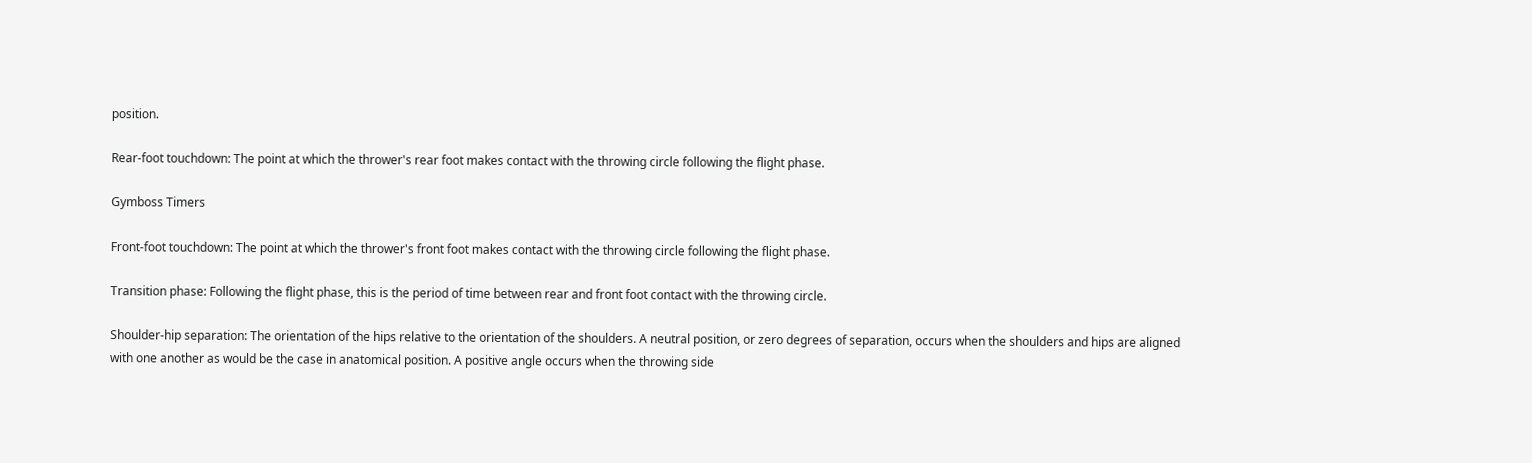position.

Rear-foot touchdown: The point at which the thrower's rear foot makes contact with the throwing circle following the flight phase.

Gymboss Timers

Front-foot touchdown: The point at which the thrower's front foot makes contact with the throwing circle following the flight phase.

Transition phase: Following the flight phase, this is the period of time between rear and front foot contact with the throwing circle.

Shoulder-hip separation: The orientation of the hips relative to the orientation of the shoulders. A neutral position, or zero degrees of separation, occurs when the shoulders and hips are aligned with one another as would be the case in anatomical position. A positive angle occurs when the throwing side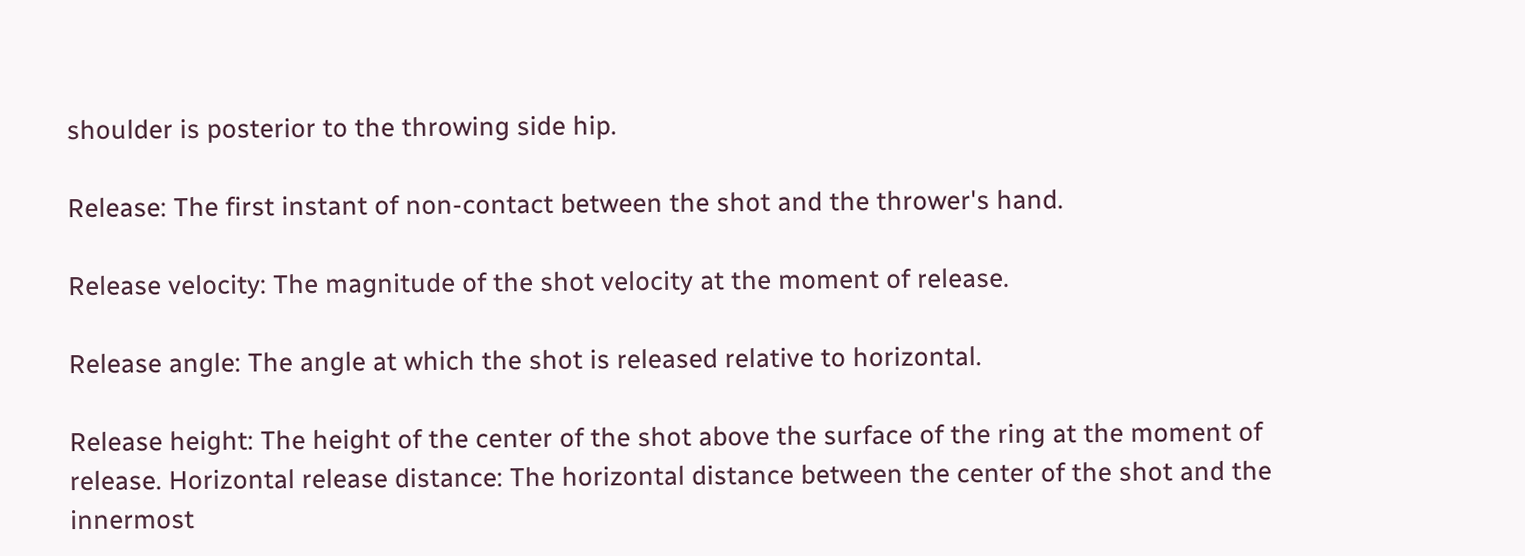shoulder is posterior to the throwing side hip.

Release: The first instant of non-contact between the shot and the thrower's hand.

Release velocity: The magnitude of the shot velocity at the moment of release.

Release angle: The angle at which the shot is released relative to horizontal.

Release height: The height of the center of the shot above the surface of the ring at the moment of release. Horizontal release distance: The horizontal distance between the center of the shot and the innermost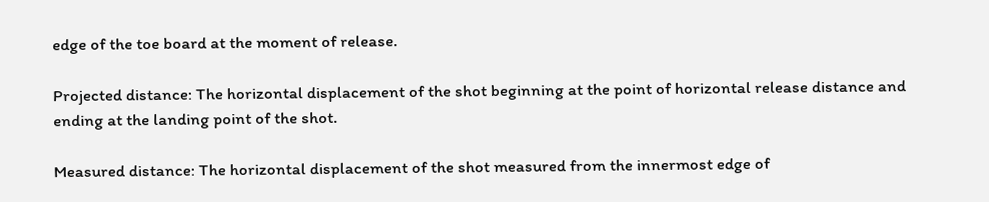edge of the toe board at the moment of release.

Projected distance: The horizontal displacement of the shot beginning at the point of horizontal release distance and ending at the landing point of the shot.

Measured distance: The horizontal displacement of the shot measured from the innermost edge of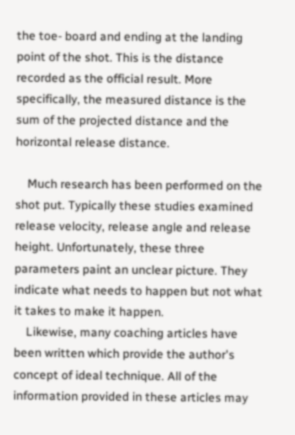the toe- board and ending at the landing point of the shot. This is the distance recorded as the official result. More specifically, the measured distance is the sum of the projected distance and the horizontal release distance.

    Much research has been performed on the shot put. Typically these studies examined release velocity, release angle and release height. Unfortunately, these three parameters paint an unclear picture. They indicate what needs to happen but not what it takes to make it happen.
    Likewise, many coaching articles have been written which provide the author's concept of ideal technique. All of the information provided in these articles may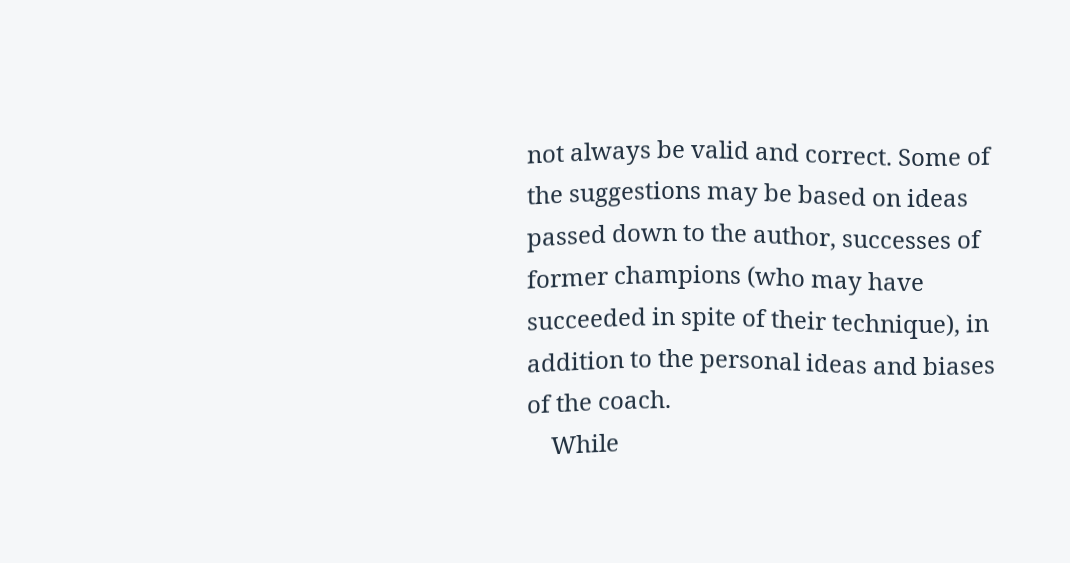not always be valid and correct. Some of the suggestions may be based on ideas passed down to the author, successes of former champions (who may have succeeded in spite of their technique), in addition to the personal ideas and biases of the coach.
    While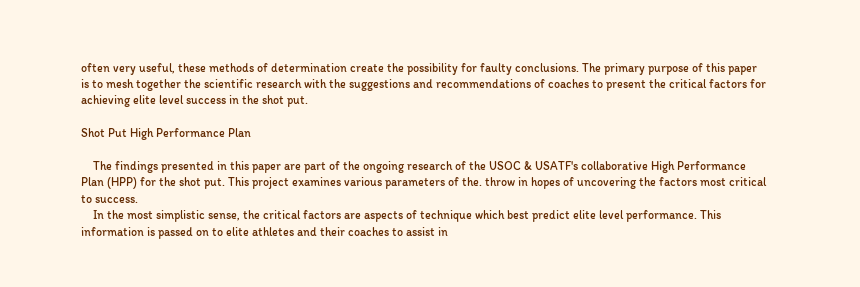often very useful, these methods of determination create the possibility for faulty conclusions. The primary purpose of this paper is to mesh together the scientific research with the suggestions and recommendations of coaches to present the critical factors for achieving elite level success in the shot put.

Shot Put High Performance Plan

    The findings presented in this paper are part of the ongoing research of the USOC & USATF's collaborative High Performance Plan (HPP) for the shot put. This project examines various parameters of the. throw in hopes of uncovering the factors most critical to success.
    In the most simplistic sense, the critical factors are aspects of technique which best predict elite level performance. This information is passed on to elite athletes and their coaches to assist in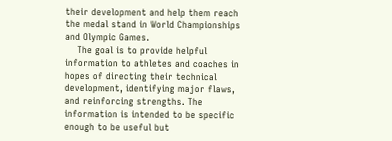their development and help them reach the medal stand in World Championships and Olympic Games.
    The goal is to provide helpful information to athletes and coaches in hopes of directing their technical development, identifying major flaws, and reinforcing strengths. The information is intended to be specific enough to be useful but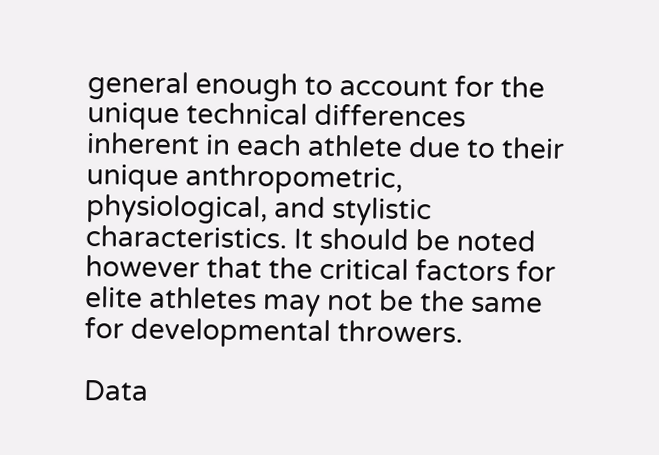general enough to account for the unique technical differences inherent in each athlete due to their unique anthropometric, physiological, and stylistic characteristics. It should be noted however that the critical factors for elite athletes may not be the same for developmental throwers.

Data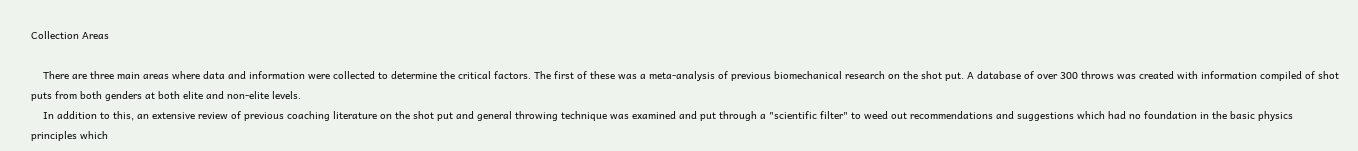Collection Areas

    There are three main areas where data and information were collected to determine the critical factors. The first of these was a meta-analysis of previous biomechanical research on the shot put. A database of over 300 throws was created with information compiled of shot puts from both genders at both elite and non-elite levels.
    In addition to this, an extensive review of previous coaching literature on the shot put and general throwing technique was examined and put through a "scientific filter" to weed out recommendations and suggestions which had no foundation in the basic physics principles which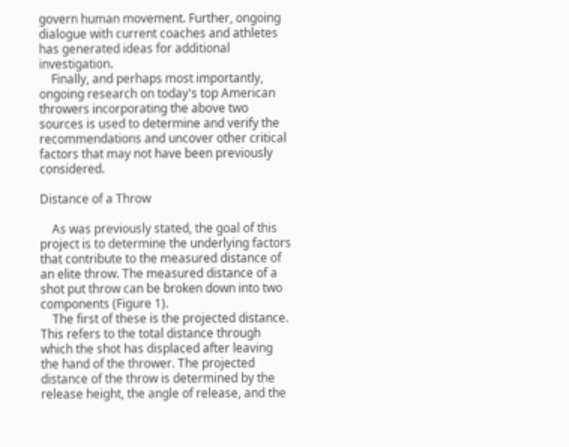govern human movement. Further, ongoing dialogue with current coaches and athletes has generated ideas for additional investigation.
    Finally, and perhaps most importantly, ongoing research on today's top American throwers incorporating the above two sources is used to determine and verify the recommendations and uncover other critical factors that may not have been previously considered.

Distance of a Throw

    As was previously stated, the goal of this project is to determine the underlying factors that contribute to the measured distance of an elite throw. The measured distance of a shot put throw can be broken down into two components (Figure 1).
    The first of these is the projected distance. This refers to the total distance through which the shot has displaced after leaving the hand of the thrower. The projected distance of the throw is determined by the release height, the angle of release, and the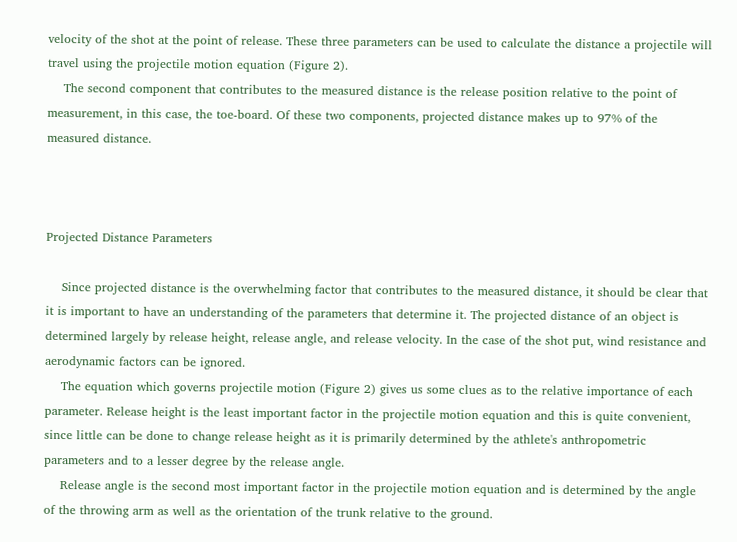velocity of the shot at the point of release. These three parameters can be used to calculate the distance a projectile will travel using the projectile motion equation (Figure 2).
    The second component that contributes to the measured distance is the release position relative to the point of measurement, in this case, the toe-board. Of these two components, projected distance makes up to 97% of the measured distance.



Projected Distance Parameters

    Since projected distance is the overwhelming factor that contributes to the measured distance, it should be clear that it is important to have an understanding of the parameters that determine it. The projected distance of an object is determined largely by release height, release angle, and release velocity. In the case of the shot put, wind resistance and aerodynamic factors can be ignored.
    The equation which governs projectile motion (Figure 2) gives us some clues as to the relative importance of each parameter. Release height is the least important factor in the projectile motion equation and this is quite convenient, since little can be done to change release height as it is primarily determined by the athlete's anthropometric parameters and to a lesser degree by the release angle.
    Release angle is the second most important factor in the projectile motion equation and is determined by the angle of the throwing arm as well as the orientation of the trunk relative to the ground.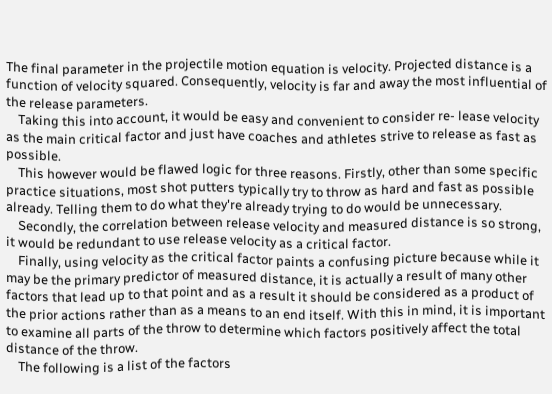The final parameter in the projectile motion equation is velocity. Projected distance is a function of velocity squared. Consequently, velocity is far and away the most influential of the release parameters.
    Taking this into account, it would be easy and convenient to consider re- lease velocity as the main critical factor and just have coaches and athletes strive to release as fast as possible.
    This however would be flawed logic for three reasons. Firstly, other than some specific practice situations, most shot putters typically try to throw as hard and fast as possible already. Telling them to do what they're already trying to do would be unnecessary.
    Secondly, the correlation between release velocity and measured distance is so strong, it would be redundant to use release velocity as a critical factor.
    Finally, using velocity as the critical factor paints a confusing picture because while it may be the primary predictor of measured distance, it is actually a result of many other factors that lead up to that point and as a result it should be considered as a product of the prior actions rather than as a means to an end itself. With this in mind, it is important to examine all parts of the throw to determine which factors positively affect the total distance of the throw.
    The following is a list of the factors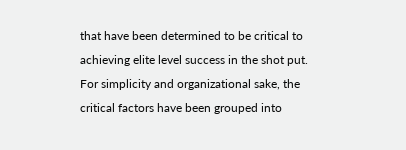that have been determined to be critical to achieving elite level success in the shot put. For simplicity and organizational sake, the critical factors have been grouped into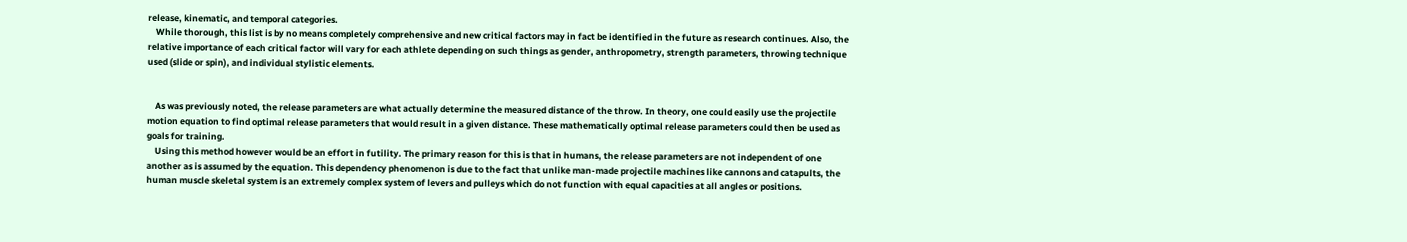release, kinematic, and temporal categories.
    While thorough, this list is by no means completely comprehensive and new critical factors may in fact be identified in the future as research continues. Also, the relative importance of each critical factor will vary for each athlete depending on such things as gender, anthropometry, strength parameters, throwing technique used (slide or spin), and individual stylistic elements.


    As was previously noted, the release parameters are what actually determine the measured distance of the throw. In theory, one could easily use the projectile motion equation to find optimal release parameters that would result in a given distance. These mathematically optimal release parameters could then be used as goals for training.
    Using this method however would be an effort in futility. The primary reason for this is that in humans, the release parameters are not independent of one another as is assumed by the equation. This dependency phenomenon is due to the fact that unlike man-made projectile machines like cannons and catapults, the human muscle skeletal system is an extremely complex system of levers and pulleys which do not function with equal capacities at all angles or positions.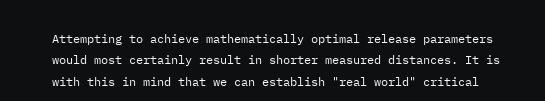Attempting to achieve mathematically optimal release parameters would most certainly result in shorter measured distances. It is with this in mind that we can establish "real world" critical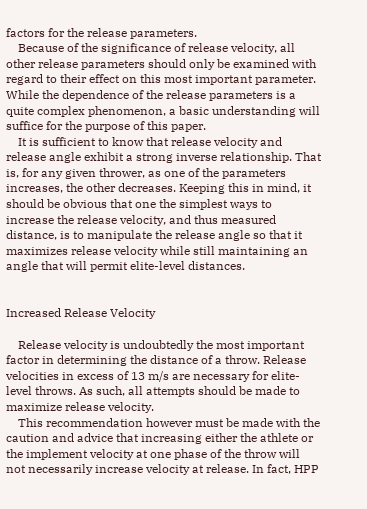factors for the release parameters.
    Because of the significance of release velocity, all other release parameters should only be examined with regard to their effect on this most important parameter. While the dependence of the release parameters is a quite complex phenomenon, a basic understanding will suffice for the purpose of this paper.
    It is sufficient to know that release velocity and release angle exhibit a strong inverse relationship. That is, for any given thrower, as one of the parameters increases, the other decreases. Keeping this in mind, it should be obvious that one the simplest ways to increase the release velocity, and thus measured distance, is to manipulate the release angle so that it maximizes release velocity while still maintaining an angle that will permit elite-level distances.


Increased Release Velocity

    Release velocity is undoubtedly the most important factor in determining the distance of a throw. Release velocities in excess of 13 m/s are necessary for elite-level throws. As such, all attempts should be made to maximize release velocity.
    This recommendation however must be made with the caution and advice that increasing either the athlete or the implement velocity at one phase of the throw will not necessarily increase velocity at release. In fact, HPP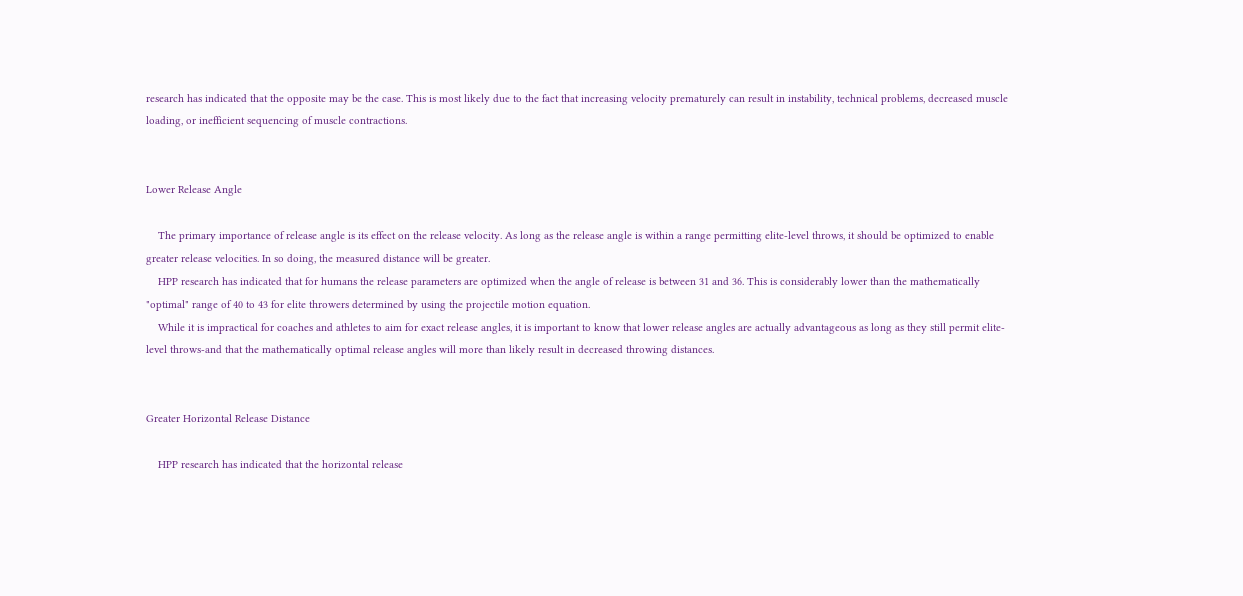research has indicated that the opposite may be the case. This is most likely due to the fact that increasing velocity prematurely can result in instability, technical problems, decreased muscle loading, or inefficient sequencing of muscle contractions.


Lower Release Angle

    The primary importance of release angle is its effect on the release velocity. As long as the release angle is within a range permitting elite-level throws, it should be optimized to enable greater release velocities. In so doing, the measured distance will be greater.
    HPP research has indicated that for humans the release parameters are optimized when the angle of release is between 31 and 36. This is considerably lower than the mathematically "optimal" range of 40 to 43 for elite throwers determined by using the projectile motion equation.
    While it is impractical for coaches and athletes to aim for exact release angles, it is important to know that lower release angles are actually advantageous as long as they still permit elite-level throws-and that the mathematically optimal release angles will more than likely result in decreased throwing distances.


Greater Horizontal Release Distance

    HPP research has indicated that the horizontal release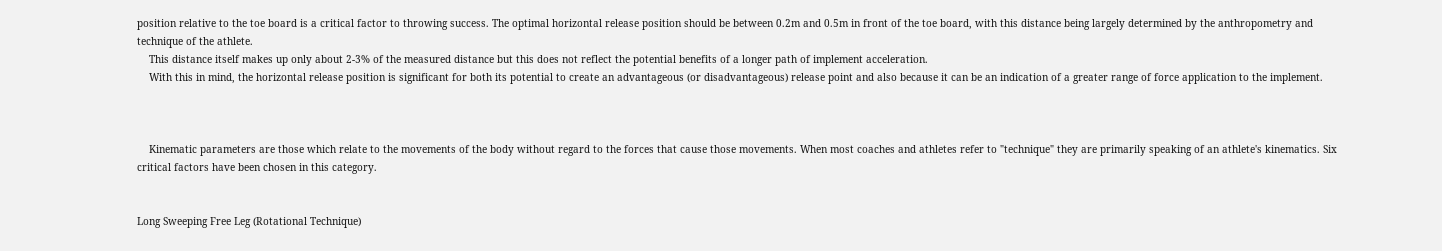position relative to the toe board is a critical factor to throwing success. The optimal horizontal release position should be between 0.2m and 0.5m in front of the toe board, with this distance being largely determined by the anthropometry and technique of the athlete.
    This distance itself makes up only about 2-3% of the measured distance but this does not reflect the potential benefits of a longer path of implement acceleration.
    With this in mind, the horizontal release position is significant for both its potential to create an advantageous (or disadvantageous) release point and also because it can be an indication of a greater range of force application to the implement.



    Kinematic parameters are those which relate to the movements of the body without regard to the forces that cause those movements. When most coaches and athletes refer to "technique" they are primarily speaking of an athlete's kinematics. Six critical factors have been chosen in this category.


Long Sweeping Free Leg (Rotational Technique)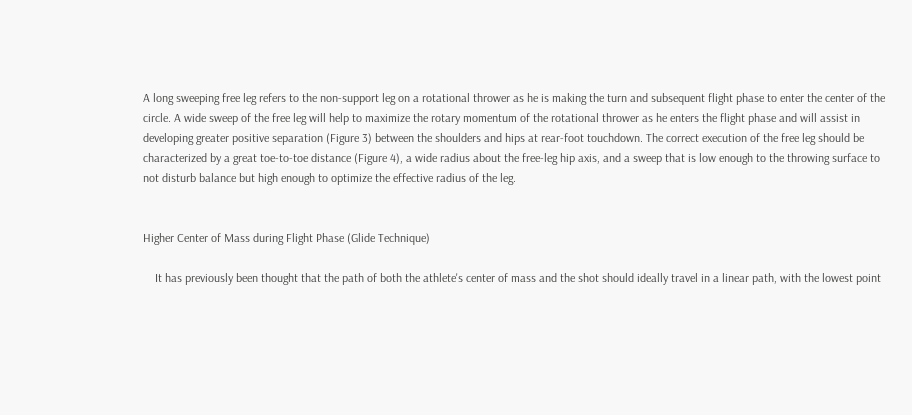A long sweeping free leg refers to the non-support leg on a rotational thrower as he is making the turn and subsequent flight phase to enter the center of the circle. A wide sweep of the free leg will help to maximize the rotary momentum of the rotational thrower as he enters the flight phase and will assist in developing greater positive separation (Figure 3) between the shoulders and hips at rear-foot touchdown. The correct execution of the free leg should be characterized by a great toe-to-toe distance (Figure 4), a wide radius about the free-leg hip axis, and a sweep that is low enough to the throwing surface to not disturb balance but high enough to optimize the effective radius of the leg.


Higher Center of Mass during Flight Phase (Glide Technique)

    It has previously been thought that the path of both the athlete's center of mass and the shot should ideally travel in a linear path, with the lowest point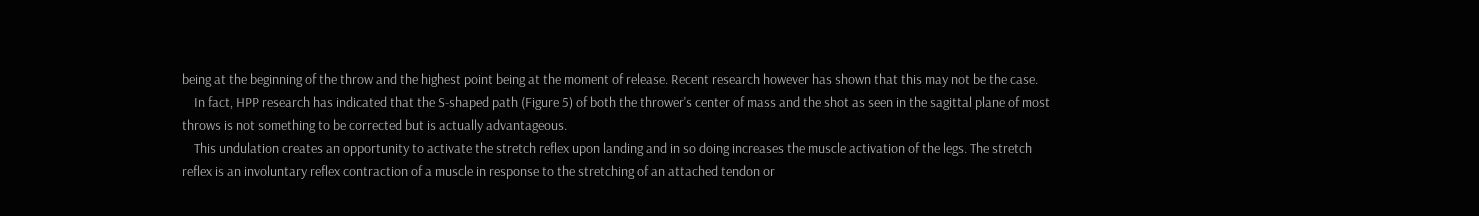being at the beginning of the throw and the highest point being at the moment of release. Recent research however has shown that this may not be the case.
    In fact, HPP research has indicated that the S-shaped path (Figure 5) of both the thrower's center of mass and the shot as seen in the sagittal plane of most throws is not something to be corrected but is actually advantageous.
    This undulation creates an opportunity to activate the stretch reflex upon landing and in so doing increases the muscle activation of the legs. The stretch reflex is an involuntary reflex contraction of a muscle in response to the stretching of an attached tendon or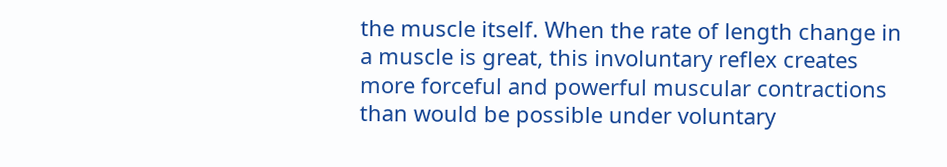the muscle itself. When the rate of length change in a muscle is great, this involuntary reflex creates more forceful and powerful muscular contractions than would be possible under voluntary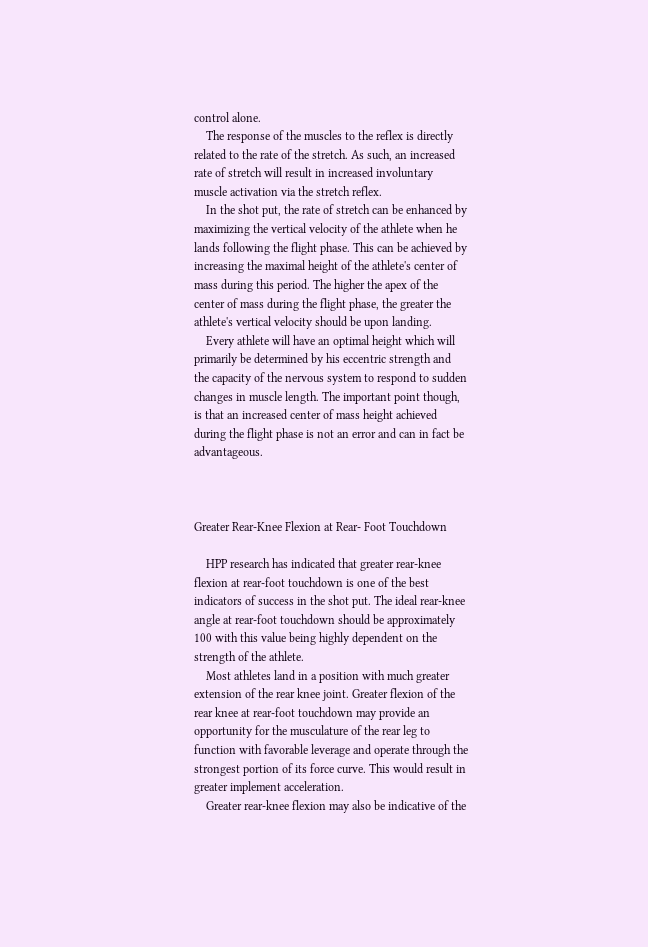control alone.
    The response of the muscles to the reflex is directly related to the rate of the stretch. As such, an increased rate of stretch will result in increased involuntary muscle activation via the stretch reflex.
    In the shot put, the rate of stretch can be enhanced by maximizing the vertical velocity of the athlete when he lands following the flight phase. This can be achieved by increasing the maximal height of the athlete's center of mass during this period. The higher the apex of the center of mass during the flight phase, the greater the athlete's vertical velocity should be upon landing.
    Every athlete will have an optimal height which will primarily be determined by his eccentric strength and the capacity of the nervous system to respond to sudden changes in muscle length. The important point though, is that an increased center of mass height achieved during the flight phase is not an error and can in fact be advantageous.



Greater Rear-Knee Flexion at Rear- Foot Touchdown

    HPP research has indicated that greater rear-knee flexion at rear-foot touchdown is one of the best indicators of success in the shot put. The ideal rear-knee angle at rear-foot touchdown should be approximately 100 with this value being highly dependent on the strength of the athlete.
    Most athletes land in a position with much greater extension of the rear knee joint. Greater flexion of the rear knee at rear-foot touchdown may provide an opportunity for the musculature of the rear leg to function with favorable leverage and operate through the strongest portion of its force curve. This would result in greater implement acceleration.
    Greater rear-knee flexion may also be indicative of the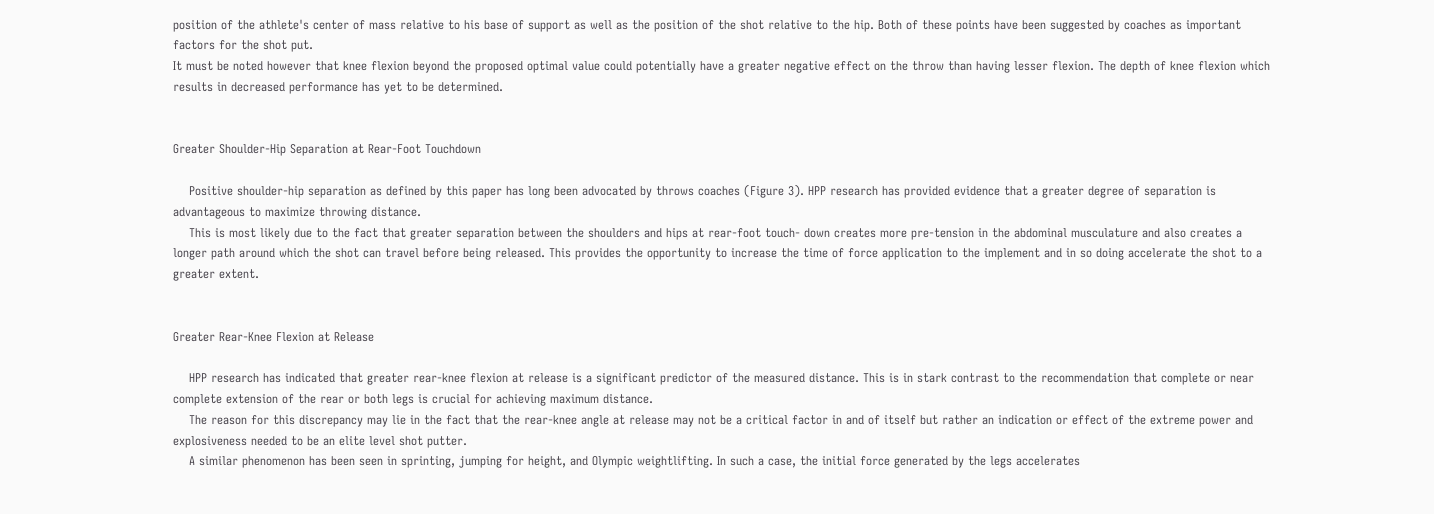position of the athlete's center of mass relative to his base of support as well as the position of the shot relative to the hip. Both of these points have been suggested by coaches as important factors for the shot put.
It must be noted however that knee flexion beyond the proposed optimal value could potentially have a greater negative effect on the throw than having lesser flexion. The depth of knee flexion which results in decreased performance has yet to be determined.


Greater Shoulder-Hip Separation at Rear-Foot Touchdown

    Positive shoulder-hip separation as defined by this paper has long been advocated by throws coaches (Figure 3). HPP research has provided evidence that a greater degree of separation is advantageous to maximize throwing distance.
    This is most likely due to the fact that greater separation between the shoulders and hips at rear-foot touch- down creates more pre-tension in the abdominal musculature and also creates a longer path around which the shot can travel before being released. This provides the opportunity to increase the time of force application to the implement and in so doing accelerate the shot to a greater extent.


Greater Rear-Knee Flexion at Release

    HPP research has indicated that greater rear-knee flexion at release is a significant predictor of the measured distance. This is in stark contrast to the recommendation that complete or near complete extension of the rear or both legs is crucial for achieving maximum distance.
    The reason for this discrepancy may lie in the fact that the rear-knee angle at release may not be a critical factor in and of itself but rather an indication or effect of the extreme power and explosiveness needed to be an elite level shot putter.
    A similar phenomenon has been seen in sprinting, jumping for height, and Olympic weightlifting. In such a case, the initial force generated by the legs accelerates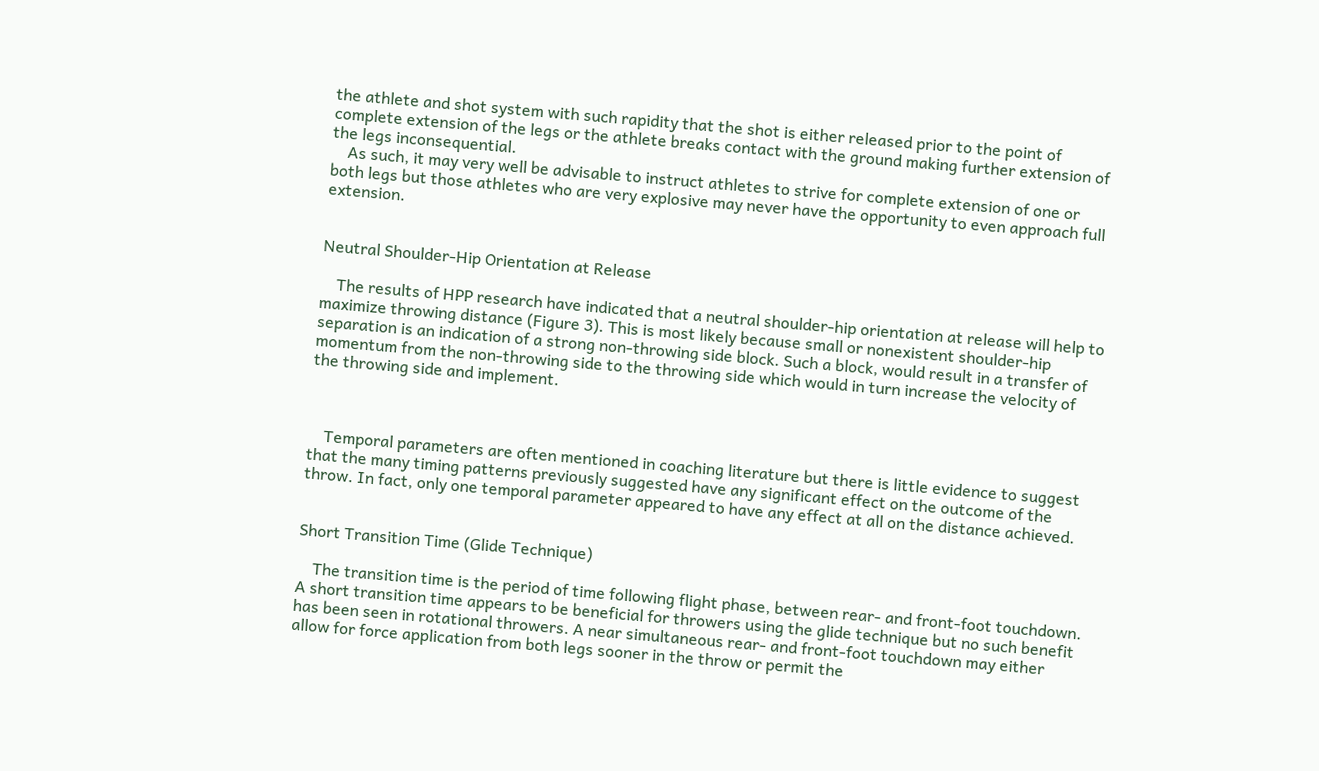the athlete and shot system with such rapidity that the shot is either released prior to the point of complete extension of the legs or the athlete breaks contact with the ground making further extension of the legs inconsequential.
    As such, it may very well be advisable to instruct athletes to strive for complete extension of one or both legs but those athletes who are very explosive may never have the opportunity to even approach full extension.


Neutral Shoulder-Hip Orientation at Release

    The results of HPP research have indicated that a neutral shoulder-hip orientation at release will help to maximize throwing distance (Figure 3). This is most likely because small or nonexistent shoulder-hip separation is an indication of a strong non-throwing side block. Such a block, would result in a transfer of momentum from the non-throwing side to the throwing side which would in turn increase the velocity of the throwing side and implement.



    Temporal parameters are often mentioned in coaching literature but there is little evidence to suggest that the many timing patterns previously suggested have any significant effect on the outcome of the throw. In fact, only one temporal parameter appeared to have any effect at all on the distance achieved.


Short Transition Time (Glide Technique)

    The transition time is the period of time following flight phase, between rear- and front-foot touchdown. A short transition time appears to be beneficial for throwers using the glide technique but no such benefit has been seen in rotational throwers. A near simultaneous rear- and front-foot touchdown may either allow for force application from both legs sooner in the throw or permit the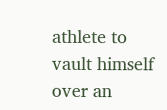athlete to vault himself over an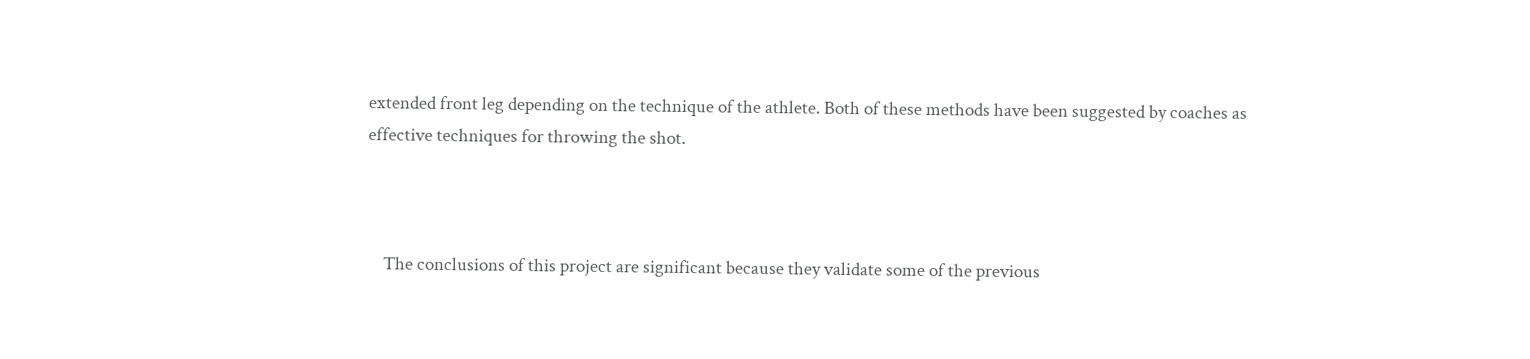extended front leg depending on the technique of the athlete. Both of these methods have been suggested by coaches as effective techniques for throwing the shot.



    The conclusions of this project are significant because they validate some of the previous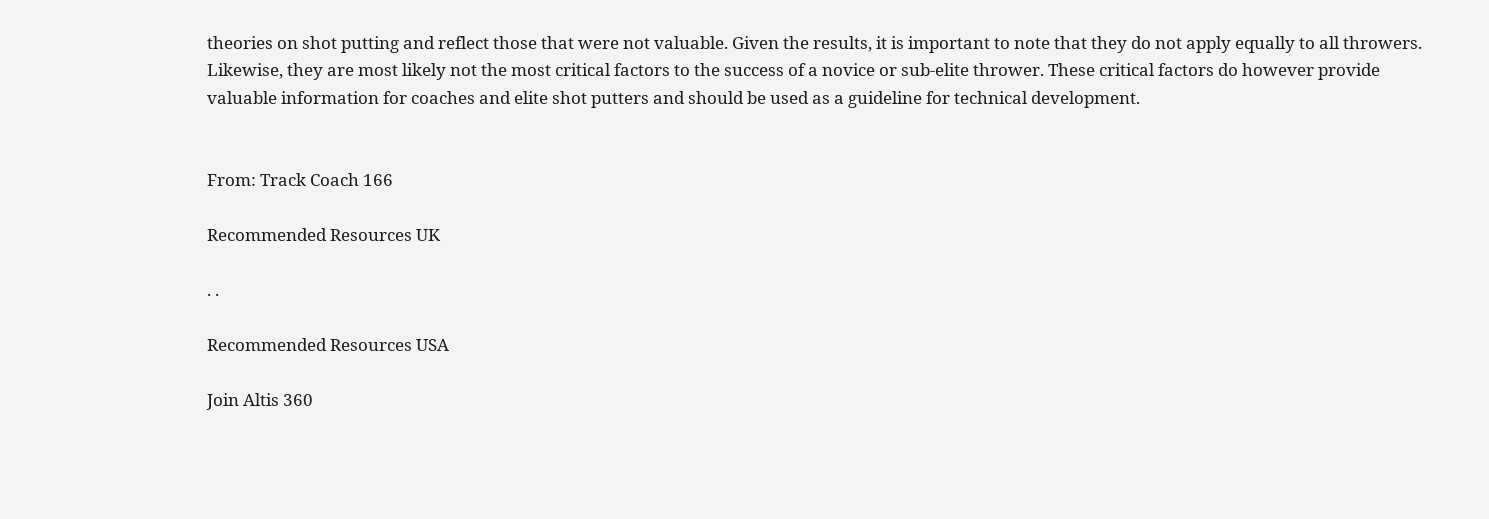theories on shot putting and reflect those that were not valuable. Given the results, it is important to note that they do not apply equally to all throwers. Likewise, they are most likely not the most critical factors to the success of a novice or sub-elite thrower. These critical factors do however provide valuable information for coaches and elite shot putters and should be used as a guideline for technical development.


From: Track Coach 166

Recommended Resources UK

. .

Recommended Resources USA

Join Altis 360